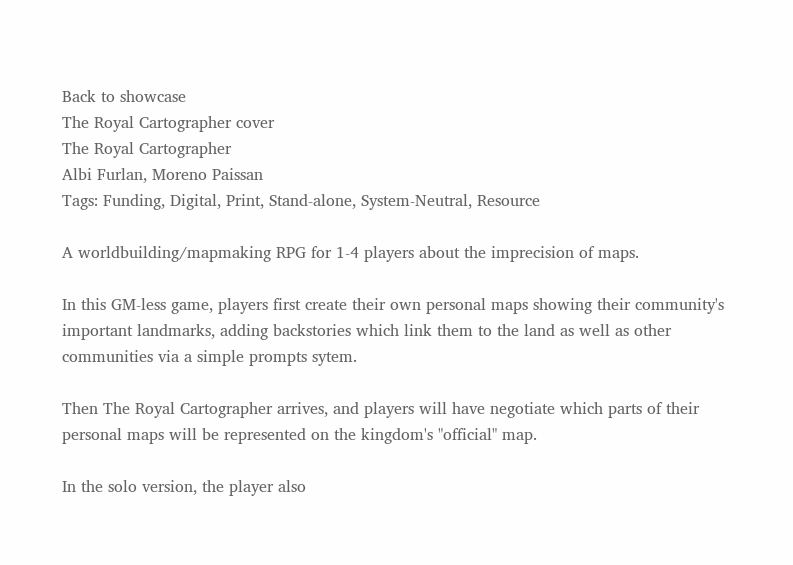Back to showcase
The Royal Cartographer cover
The Royal Cartographer
Albi Furlan, Moreno Paissan
Tags: Funding, Digital, Print, Stand-alone, System-Neutral, Resource

A worldbuilding/mapmaking RPG for 1-4 players about the imprecision of maps.

In this GM-less game, players first create their own personal maps showing their community's important landmarks, adding backstories which link them to the land as well as other communities via a simple prompts sytem.

Then The Royal Cartographer arrives, and players will have negotiate which parts of their personal maps will be represented on the kingdom's "official" map.

In the solo version, the player also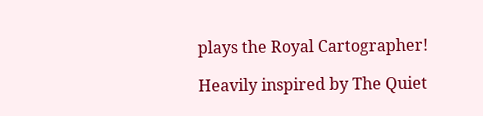plays the Royal Cartographer!

Heavily inspired by The Quiet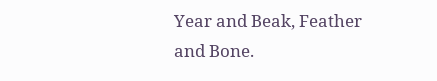Year and Beak, Feather and Bone.